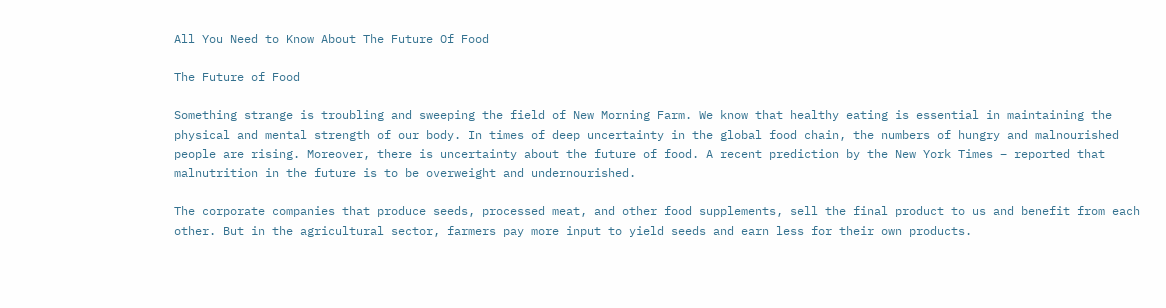All You Need to Know About The Future Of Food

The Future of Food

Something strange is troubling and sweeping the field of New Morning Farm. We know that healthy eating is essential in maintaining the physical and mental strength of our body. In times of deep uncertainty in the global food chain, the numbers of hungry and malnourished people are rising. Moreover, there is uncertainty about the future of food. A recent prediction by the New York Times – reported that malnutrition in the future is to be overweight and undernourished.

The corporate companies that produce seeds, processed meat, and other food supplements, sell the final product to us and benefit from each other. But in the agricultural sector, farmers pay more input to yield seeds and earn less for their own products.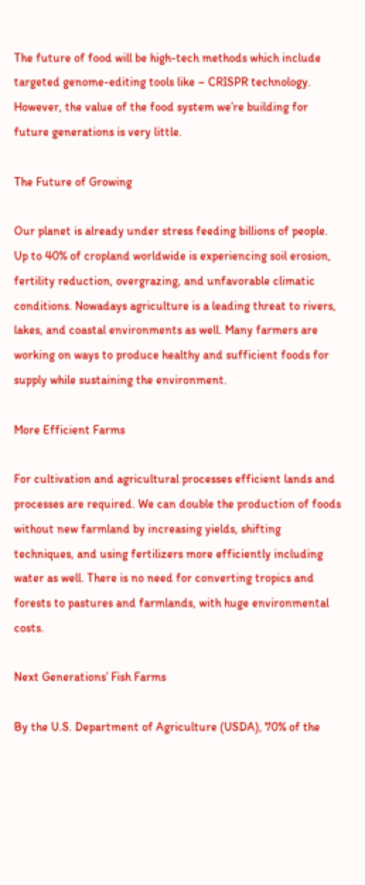The future of food will be high-tech methods which include targeted genome-editing tools like – CRISPR technology. However, the value of the food system we’re building for future generations is very little.

The Future of Growing

Our planet is already under stress feeding billions of people. Up to 40% of cropland worldwide is experiencing soil erosion, fertility reduction, overgrazing, and unfavorable climatic conditions. Nowadays agriculture is a leading threat to rivers, lakes, and coastal environments as well. Many farmers are working on ways to produce healthy and sufficient foods for supply while sustaining the environment.

More Efficient Farms

For cultivation and agricultural processes efficient lands and processes are required. We can double the production of foods without new farmland by increasing yields, shifting techniques, and using fertilizers more efficiently including water as well. There is no need for converting tropics and forests to pastures and farmlands, with huge environmental costs.

Next Generations’ Fish Farms

By the U.S. Department of Agriculture (USDA), 70% of the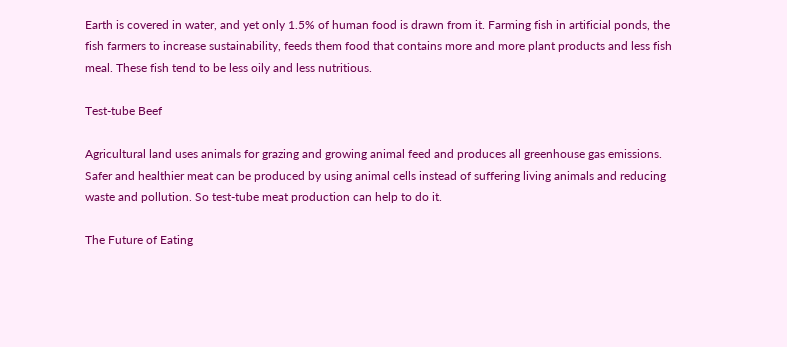Earth is covered in water, and yet only 1.5% of human food is drawn from it. Farming fish in artificial ponds, the fish farmers to increase sustainability, feeds them food that contains more and more plant products and less fish meal. These fish tend to be less oily and less nutritious.

Test-tube Beef

Agricultural land uses animals for grazing and growing animal feed and produces all greenhouse gas emissions. Safer and healthier meat can be produced by using animal cells instead of suffering living animals and reducing waste and pollution. So test-tube meat production can help to do it.

The Future of Eating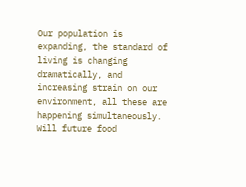Our population is expanding, the standard of living is changing dramatically, and increasing strain on our environment, all these are happening simultaneously. Will future food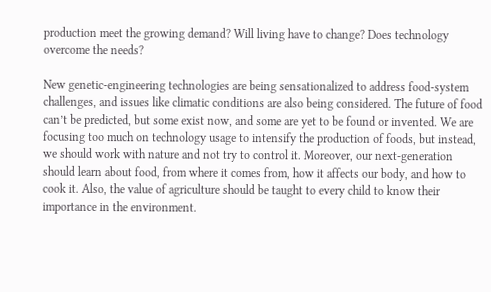production meet the growing demand? Will living have to change? Does technology overcome the needs?

New genetic-engineering technologies are being sensationalized to address food-system challenges, and issues like climatic conditions are also being considered. The future of food can’t be predicted, but some exist now, and some are yet to be found or invented. We are focusing too much on technology usage to intensify the production of foods, but instead, we should work with nature and not try to control it. Moreover, our next-generation should learn about food, from where it comes from, how it affects our body, and how to cook it. Also, the value of agriculture should be taught to every child to know their importance in the environment.